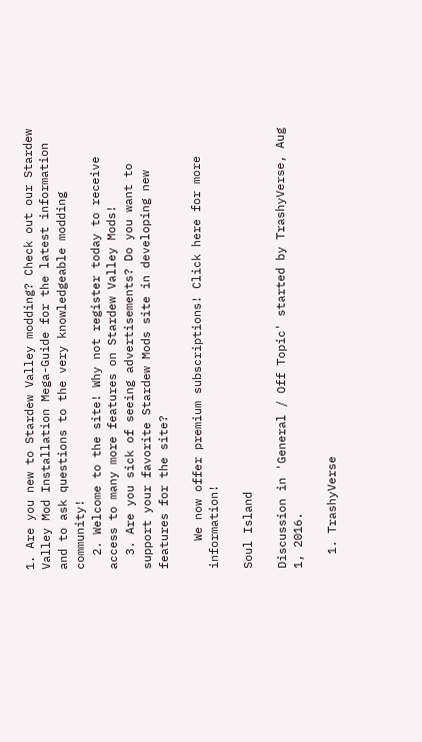1. Are you new to Stardew Valley modding? Check out our Stardew Valley Mod Installation Mega-Guide for the latest information and to ask questions to the very knowledgeable modding community!
  2. Welcome to the site! Why not register today to receive access to many more features on Stardew Valley Mods!
  3. Are you sick of seeing advertisements? Do you want to support your favorite Stardew Mods site in developing new features for the site?

    We now offer premium subscriptions! Click here for more information!

Soul Island

Discussion in 'General / Off Topic' started by TrashyVerse, Aug 1, 2016.

  1. TrashyVerse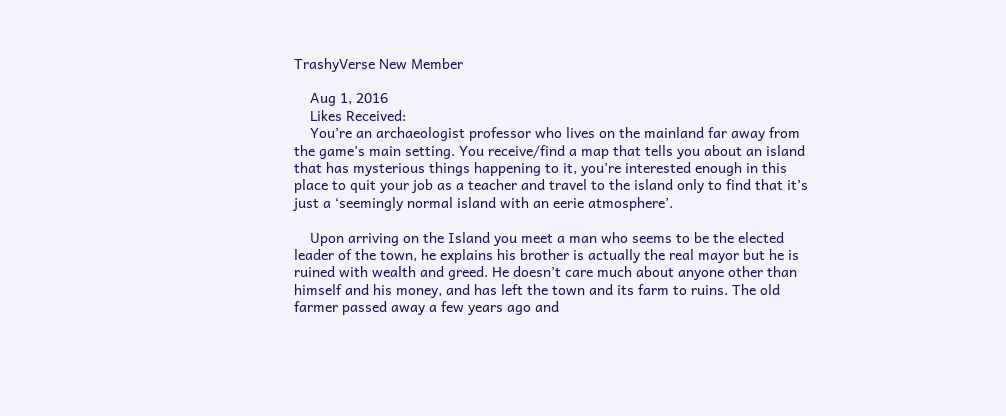TrashyVerse New Member

    Aug 1, 2016
    Likes Received:
    You’re an archaeologist professor who lives on the mainland far away from the game’s main setting. You receive/find a map that tells you about an island that has mysterious things happening to it, you’re interested enough in this place to quit your job as a teacher and travel to the island only to find that it’s just a ‘seemingly normal island with an eerie atmosphere’.

    Upon arriving on the Island you meet a man who seems to be the elected leader of the town, he explains his brother is actually the real mayor but he is ruined with wealth and greed. He doesn’t care much about anyone other than himself and his money, and has left the town and its farm to ruins. The old farmer passed away a few years ago and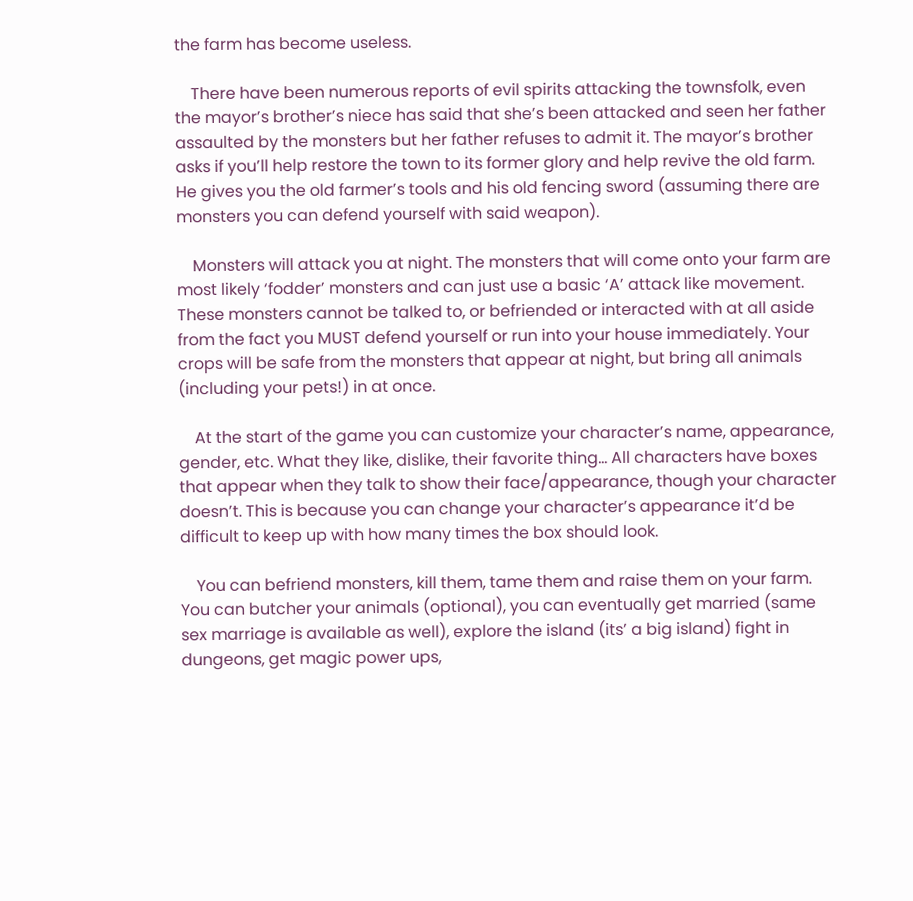the farm has become useless.

    There have been numerous reports of evil spirits attacking the townsfolk, even the mayor’s brother’s niece has said that she’s been attacked and seen her father assaulted by the monsters but her father refuses to admit it. The mayor’s brother asks if you’ll help restore the town to its former glory and help revive the old farm. He gives you the old farmer’s tools and his old fencing sword (assuming there are monsters you can defend yourself with said weapon).

    Monsters will attack you at night. The monsters that will come onto your farm are most likely ‘fodder’ monsters and can just use a basic ‘A’ attack like movement. These monsters cannot be talked to, or befriended or interacted with at all aside from the fact you MUST defend yourself or run into your house immediately. Your crops will be safe from the monsters that appear at night, but bring all animals (including your pets!) in at once.

    At the start of the game you can customize your character’s name, appearance, gender, etc. What they like, dislike, their favorite thing… All characters have boxes that appear when they talk to show their face/appearance, though your character doesn’t. This is because you can change your character’s appearance it’d be difficult to keep up with how many times the box should look.

    You can befriend monsters, kill them, tame them and raise them on your farm. You can butcher your animals (optional), you can eventually get married (same sex marriage is available as well), explore the island (its’ a big island) fight in dungeons, get magic power ups,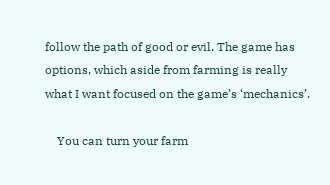follow the path of good or evil. The game has options, which aside from farming is really what I want focused on the game’s ‘mechanics’.

    You can turn your farm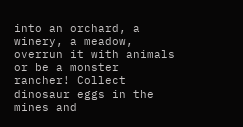into an orchard, a winery, a meadow, overrun it with animals or be a monster rancher! Collect dinosaur eggs in the mines and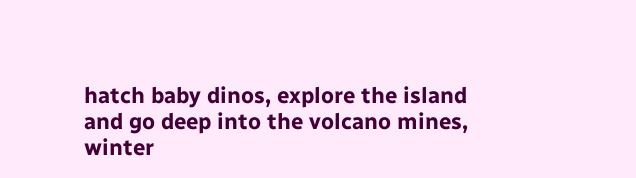hatch baby dinos, explore the island and go deep into the volcano mines, winter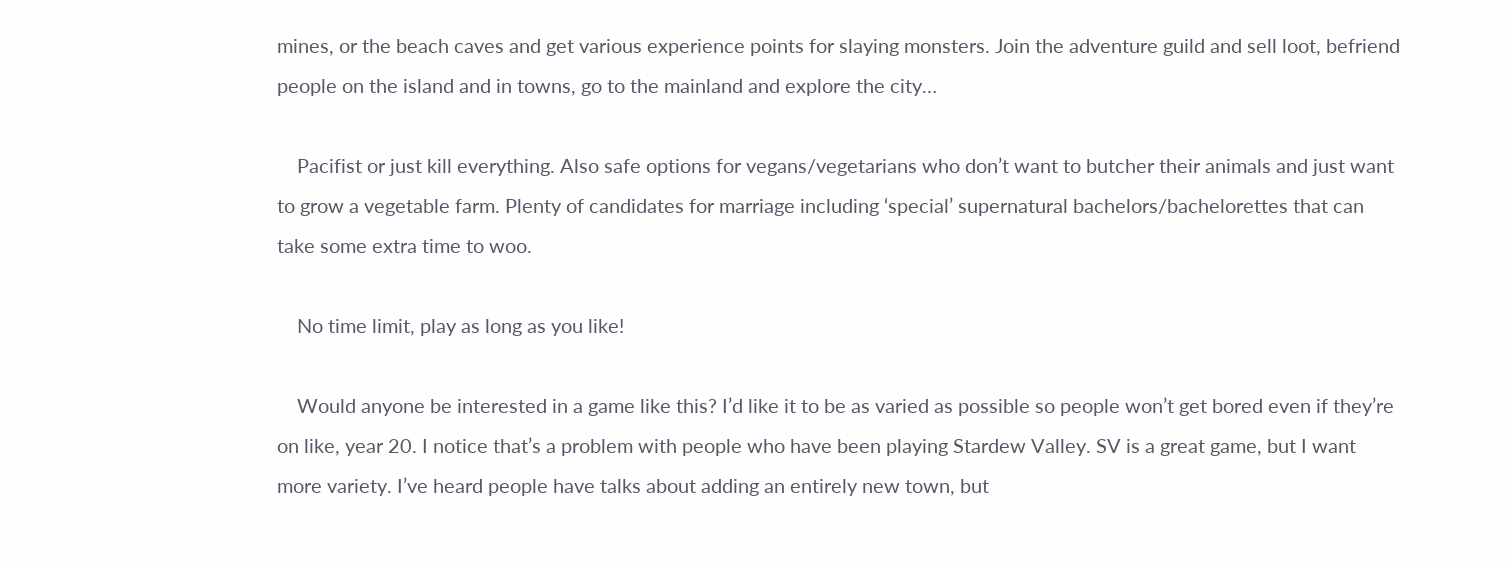mines, or the beach caves and get various experience points for slaying monsters. Join the adventure guild and sell loot, befriend people on the island and in towns, go to the mainland and explore the city…

    Pacifist or just kill everything. Also safe options for vegans/vegetarians who don’t want to butcher their animals and just want to grow a vegetable farm. Plenty of candidates for marriage including ‘special’ supernatural bachelors/bachelorettes that can take some extra time to woo.

    No time limit, play as long as you like!

    Would anyone be interested in a game like this? I’d like it to be as varied as possible so people won’t get bored even if they’re on like, year 20. I notice that’s a problem with people who have been playing Stardew Valley. SV is a great game, but I want more variety. I’ve heard people have talks about adding an entirely new town, but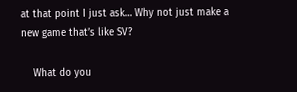at that point I just ask… Why not just make a new game that’s like SV?

    What do you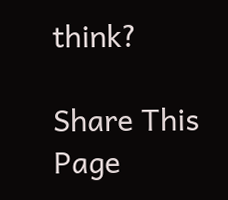think?

Share This Page